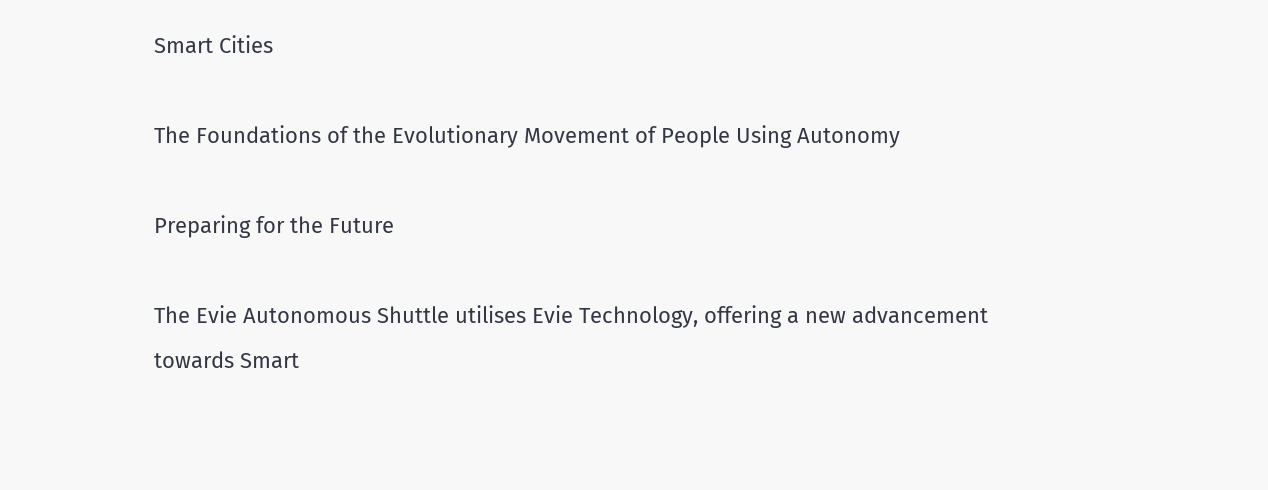Smart Cities

The Foundations of the Evolutionary Movement of People Using Autonomy

Preparing for the Future

The Evie Autonomous Shuttle utilises Evie Technology, offering a new advancement towards Smart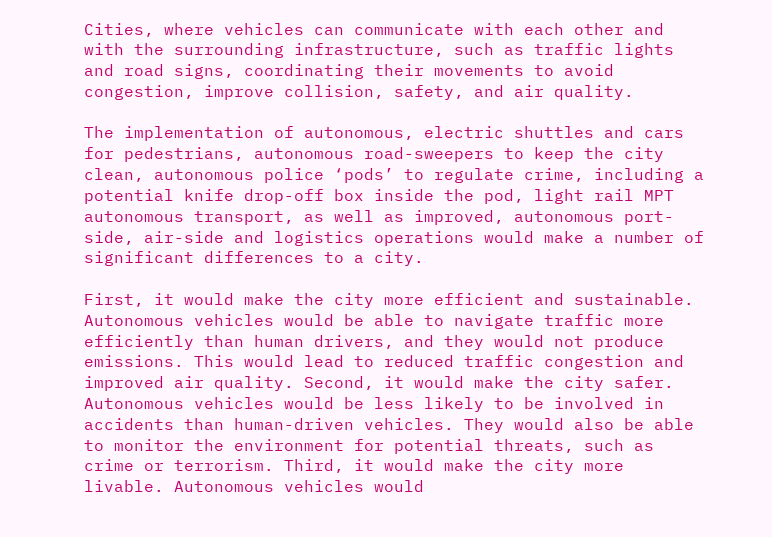Cities, where vehicles can communicate with each other and with the surrounding infrastructure, such as traffic lights and road signs, coordinating their movements to avoid congestion, improve collision, safety, and air quality.

The implementation of autonomous, electric shuttles and cars for pedestrians, autonomous road-sweepers to keep the city clean, autonomous police ‘pods’ to regulate crime, including a potential knife drop-off box inside the pod, light rail MPT autonomous transport, as well as improved, autonomous port-side, air-side and logistics operations would make a number of significant differences to a city.

First, it would make the city more efficient and sustainable. Autonomous vehicles would be able to navigate traffic more efficiently than human drivers, and they would not produce emissions. This would lead to reduced traffic congestion and improved air quality. Second, it would make the city safer. Autonomous vehicles would be less likely to be involved in accidents than human-driven vehicles. They would also be able to monitor the environment for potential threats, such as crime or terrorism. Third, it would make the city more livable. Autonomous vehicles would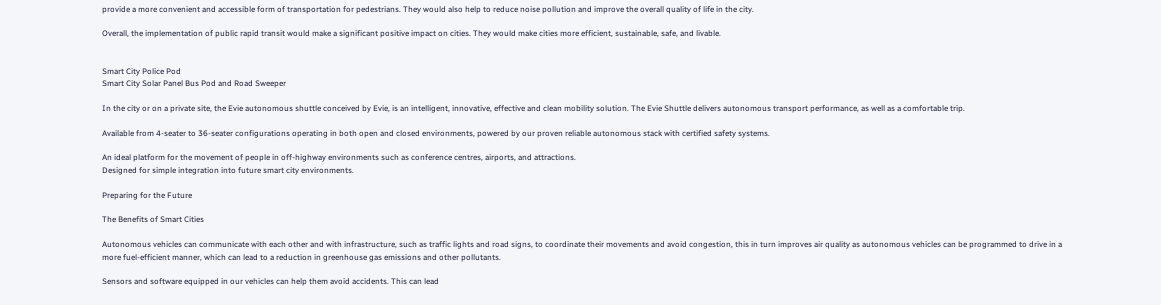provide a more convenient and accessible form of transportation for pedestrians. They would also help to reduce noise pollution and improve the overall quality of life in the city.

Overall, the implementation of public rapid transit would make a significant positive impact on cities. They would make cities more efficient, sustainable, safe, and livable.


Smart City Police Pod
Smart City Solar Panel Bus Pod and Road Sweeper

In the city or on a private site, the Evie autonomous shuttle conceived by Evie, is an intelligent, innovative, effective and clean mobility solution. The Evie Shuttle delivers autonomous transport performance, as well as a comfortable trip.

Available from 4-seater to 36-seater configurations operating in both open and closed environments, powered by our proven reliable autonomous stack with certified safety systems.

An ideal platform for the movement of people in off-highway environments such as conference centres, airports, and attractions.
Designed for simple integration into future smart city environments.

Preparing for the Future

The Benefits of Smart Cities

Autonomous vehicles can communicate with each other and with infrastructure, such as traffic lights and road signs, to coordinate their movements and avoid congestion, this in turn improves air quality as autonomous vehicles can be programmed to drive in a more fuel-efficient manner, which can lead to a reduction in greenhouse gas emissions and other pollutants.

Sensors and software equipped in our vehicles can help them avoid accidents. This can lead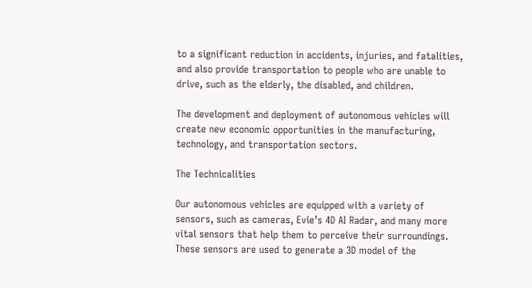to a significant reduction in accidents, injuries, and fatalities, and also provide transportation to people who are unable to drive, such as the elderly, the disabled, and children.

The development and deployment of autonomous vehicles will create new economic opportunities in the manufacturing, technology, and transportation sectors.

The Technicalities

Our autonomous vehicles are equipped with a variety of sensors, such as cameras, Evie’s 4D AI Radar, and many more vital sensors that help them to perceive their surroundings. These sensors are used to generate a 3D model of the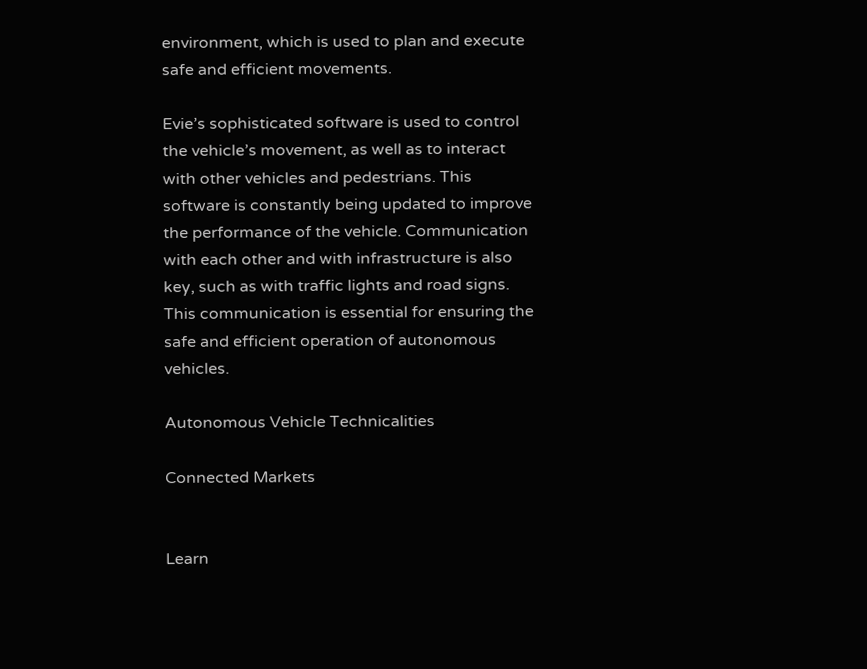environment, which is used to plan and execute safe and efficient movements.

Evie’s sophisticated software is used to control the vehicle’s movement, as well as to interact with other vehicles and pedestrians. This software is constantly being updated to improve the performance of the vehicle. Communication with each other and with infrastructure is also key, such as with traffic lights and road signs. This communication is essential for ensuring the safe and efficient operation of autonomous vehicles.

Autonomous Vehicle Technicalities

Connected Markets


Learn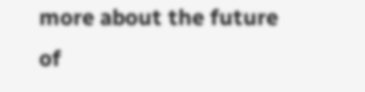more about the future of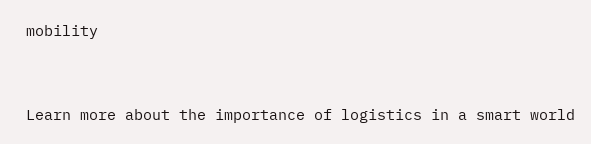mobility



Learn more about the importance of logistics in a smart world